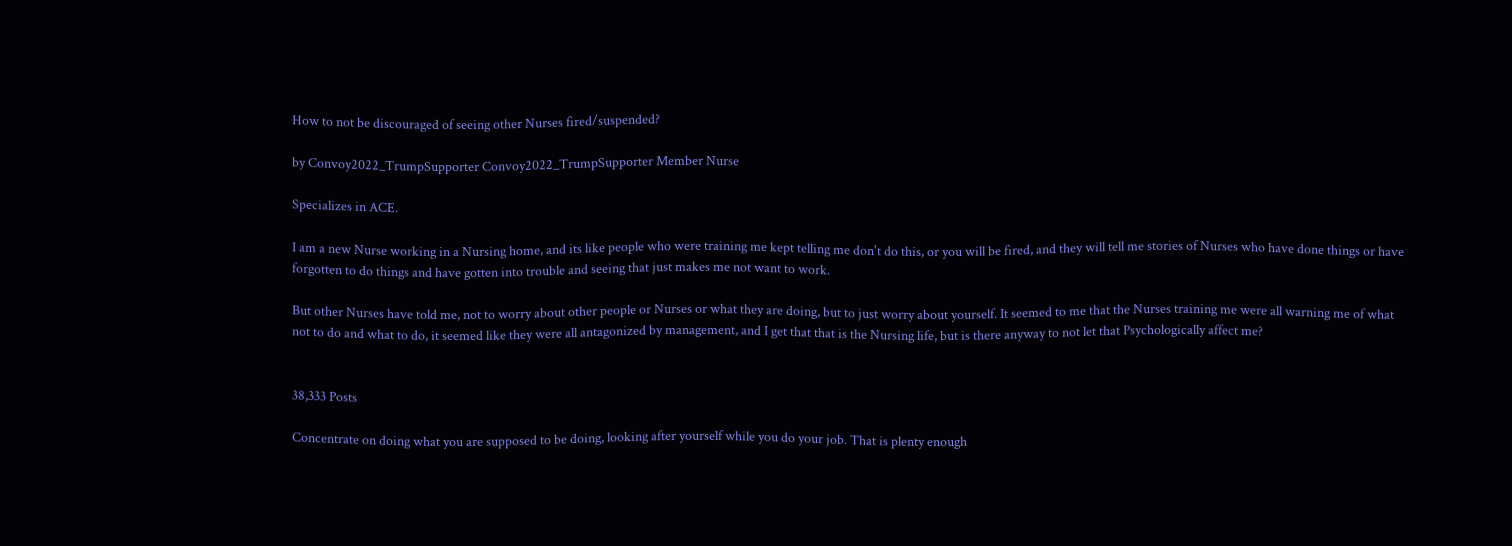How to not be discouraged of seeing other Nurses fired/suspended?

by Convoy2022_TrumpSupporter Convoy2022_TrumpSupporter Member Nurse

Specializes in ACE.

I am a new Nurse working in a Nursing home, and its like people who were training me kept telling me don't do this, or you will be fired, and they will tell me stories of Nurses who have done things or have forgotten to do things and have gotten into trouble and seeing that just makes me not want to work.

But other Nurses have told me, not to worry about other people or Nurses or what they are doing, but to just worry about yourself. It seemed to me that the Nurses training me were all warning me of what not to do and what to do, it seemed like they were all antagonized by management, and I get that that is the Nursing life, but is there anyway to not let that Psychologically affect me?


38,333 Posts

Concentrate on doing what you are supposed to be doing, looking after yourself while you do your job. That is plenty enough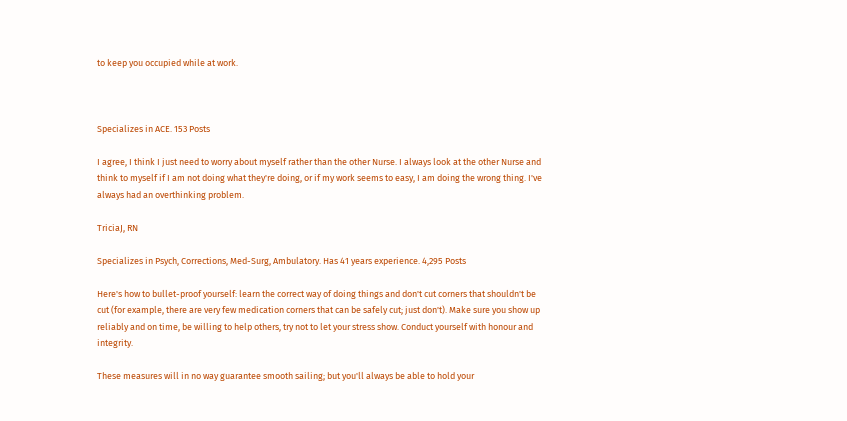to keep you occupied while at work.



Specializes in ACE. 153 Posts

I agree, I think I just need to worry about myself rather than the other Nurse. I always look at the other Nurse and think to myself if I am not doing what they're doing, or if my work seems to easy, I am doing the wrong thing. I've always had an overthinking problem.

TriciaJ, RN

Specializes in Psych, Corrections, Med-Surg, Ambulatory. Has 41 years experience. 4,295 Posts

Here's how to bullet-proof yourself: learn the correct way of doing things and don't cut corners that shouldn't be cut (for example, there are very few medication corners that can be safely cut; just don't). Make sure you show up reliably and on time, be willing to help others, try not to let your stress show. Conduct yourself with honour and integrity.

These measures will in no way guarantee smooth sailing; but you'll always be able to hold your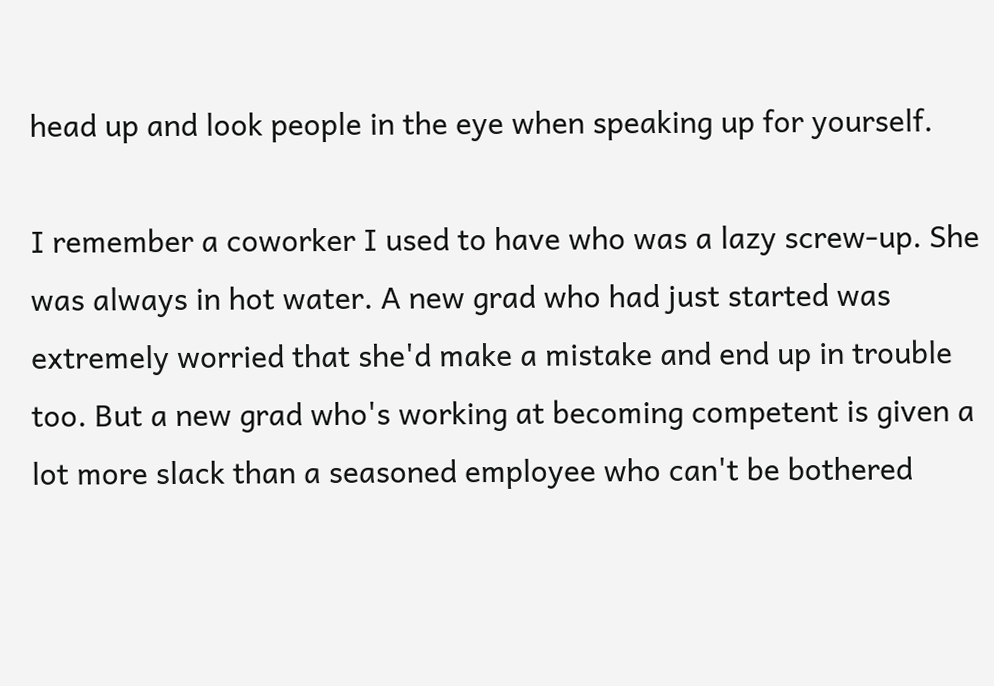head up and look people in the eye when speaking up for yourself.

I remember a coworker I used to have who was a lazy screw-up. She was always in hot water. A new grad who had just started was extremely worried that she'd make a mistake and end up in trouble too. But a new grad who's working at becoming competent is given a lot more slack than a seasoned employee who can't be bothered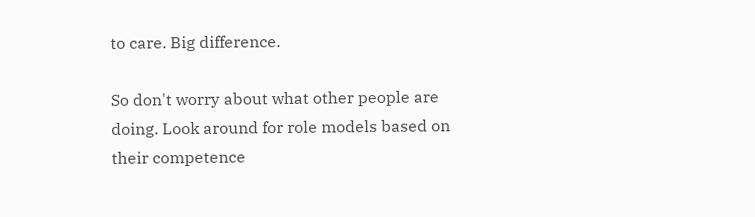to care. Big difference.

So don't worry about what other people are doing. Look around for role models based on their competence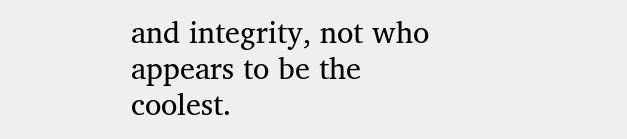and integrity, not who appears to be the coolest.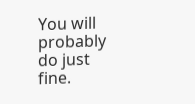You will probably do just fine.